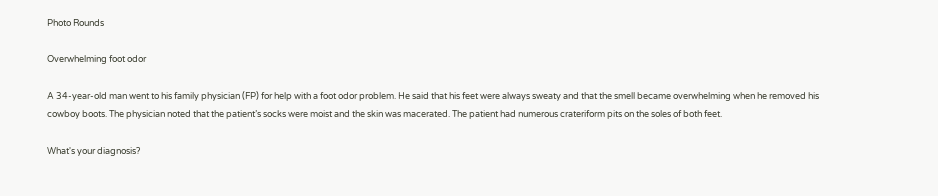Photo Rounds

Overwhelming foot odor

A 34-year-old man went to his family physician (FP) for help with a foot odor problem. He said that his feet were always sweaty and that the smell became overwhelming when he removed his cowboy boots. The physician noted that the patient’s socks were moist and the skin was macerated. The patient had numerous crateriform pits on the soles of both feet.

What's your diagnosis?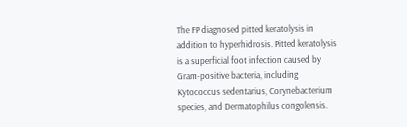The FP diagnosed pitted keratolysis in addition to hyperhidrosis. Pitted keratolysis is a superficial foot infection caused by Gram-positive bacteria, including Kytococcus sedentarius, Corynebacterium species, and Dermatophilus congolensis.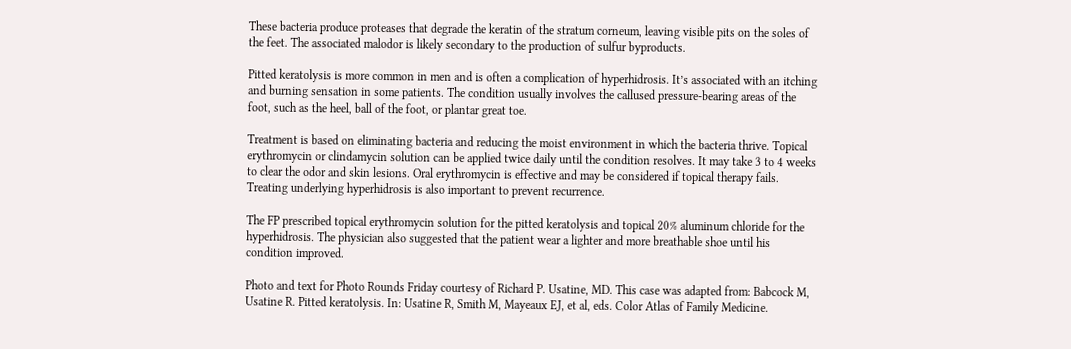These bacteria produce proteases that degrade the keratin of the stratum corneum, leaving visible pits on the soles of the feet. The associated malodor is likely secondary to the production of sulfur byproducts.

Pitted keratolysis is more common in men and is often a complication of hyperhidrosis. It’s associated with an itching and burning sensation in some patients. The condition usually involves the callused pressure-bearing areas of the foot, such as the heel, ball of the foot, or plantar great toe.

Treatment is based on eliminating bacteria and reducing the moist environment in which the bacteria thrive. Topical erythromycin or clindamycin solution can be applied twice daily until the condition resolves. It may take 3 to 4 weeks to clear the odor and skin lesions. Oral erythromycin is effective and may be considered if topical therapy fails. Treating underlying hyperhidrosis is also important to prevent recurrence.

The FP prescribed topical erythromycin solution for the pitted keratolysis and topical 20% aluminum chloride for the hyperhidrosis. The physician also suggested that the patient wear a lighter and more breathable shoe until his condition improved.

Photo and text for Photo Rounds Friday courtesy of Richard P. Usatine, MD. This case was adapted from: Babcock M, Usatine R. Pitted keratolysis. In: Usatine R, Smith M, Mayeaux EJ, et al, eds. Color Atlas of Family Medicine.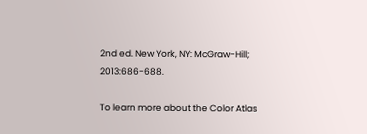2nd ed. New York, NY: McGraw-Hill; 2013:686-688.

To learn more about the Color Atlas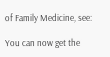of Family Medicine, see:

You can now get the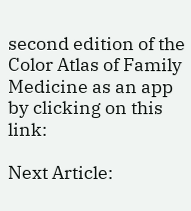second edition of the Color Atlas of Family Medicine as an app by clicking on this link:

Next Article: